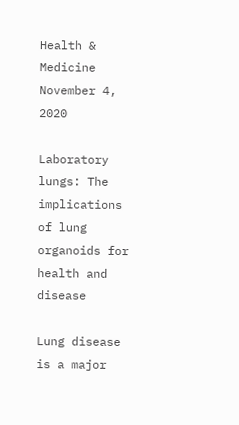Health & Medicine
November 4, 2020

Laboratory lungs: The implications of lung organoids for health and disease

Lung disease is a major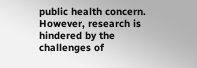public health concern. However, research is hindered by the challenges of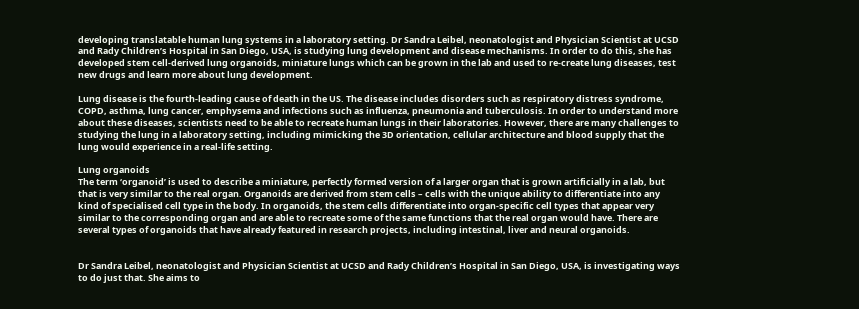developing translatable human lung systems in a laboratory setting. Dr Sandra Leibel, neonatologist and Physician Scientist at UCSD and Rady Children’s Hospital in San Diego, USA, is studying lung development and disease mechanisms. In order to do this, she has developed stem cell-derived lung organoids, miniature lungs which can be grown in the lab and used to re-create lung diseases, test new drugs and learn more about lung development.

Lung disease is the fourth-leading cause of death in the US. The disease includes disorders such as respiratory distress syndrome, COPD, asthma, lung cancer, emphysema and infections such as influenza, pneumonia and tuberculosis. In order to understand more about these diseases, scientists need to be able to recreate human lungs in their laboratories. However, there are many challenges to studying the lung in a laboratory setting, including mimicking the 3D orientation, cellular architecture and blood supply that the lung would experience in a real-life setting.

Lung organoids
The term ‘organoid’ is used to describe a miniature, perfectly formed version of a larger organ that is grown artificially in a lab, but that is very similar to the real organ. Organoids are derived from stem cells – cells with the unique ability to differentiate into any kind of specialised cell type in the body. In organoids, the stem cells differentiate into organ-specific cell types that appear very similar to the corresponding organ and are able to recreate some of the same functions that the real organ would have. There are several types of organoids that have already featured in research projects, including intestinal, liver and neural organoids.


Dr Sandra Leibel, neonatologist and Physician Scientist at UCSD and Rady Children’s Hospital in San Diego, USA, is investigating ways to do just that. She aims to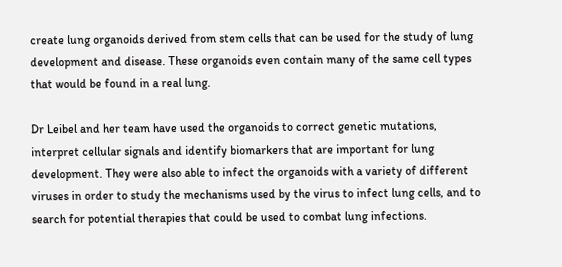create lung organoids derived from stem cells that can be used for the study of lung development and disease. These organoids even contain many of the same cell types that would be found in a real lung.

Dr Leibel and her team have used the organoids to correct genetic mutations, interpret cellular signals and identify biomarkers that are important for lung development. They were also able to infect the organoids with a variety of different viruses in order to study the mechanisms used by the virus to infect lung cells, and to search for potential therapies that could be used to combat lung infections.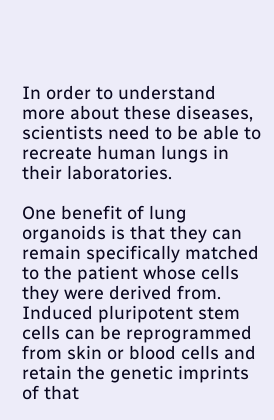In order to understand more about these diseases, scientists need to be able to recreate human lungs in their laboratories.

One benefit of lung organoids is that they can remain specifically matched to the patient whose cells they were derived from. Induced pluripotent stem cells can be reprogrammed from skin or blood cells and retain the genetic imprints of that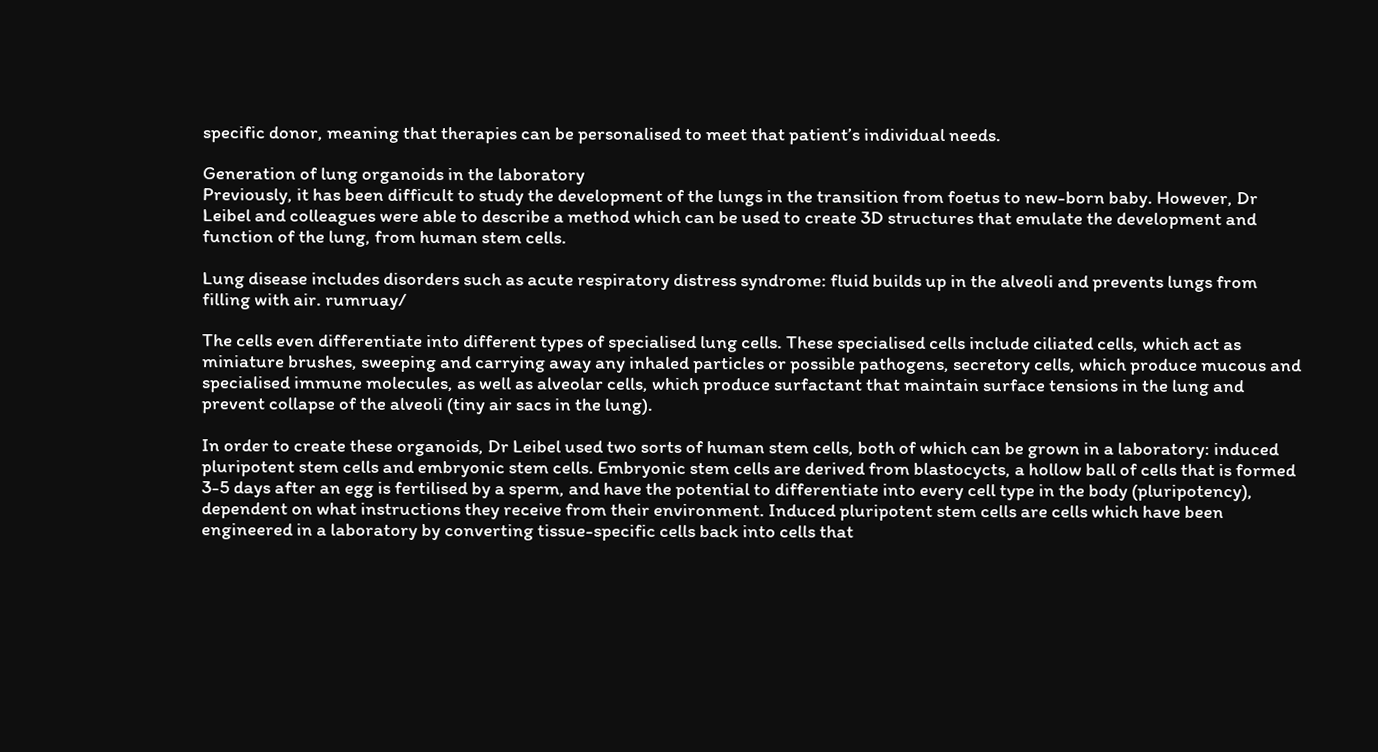specific donor, meaning that therapies can be personalised to meet that patient’s individual needs.

Generation of lung organoids in the laboratory
Previously, it has been difficult to study the development of the lungs in the transition from foetus to new-born baby. However, Dr Leibel and colleagues were able to describe a method which can be used to create 3D structures that emulate the development and function of the lung, from human stem cells.

Lung disease includes disorders such as acute respiratory distress syndrome: fluid builds up in the alveoli and prevents lungs from filling with air. rumruay/

The cells even differentiate into different types of specialised lung cells. These specialised cells include ciliated cells, which act as miniature brushes, sweeping and carrying away any inhaled particles or possible pathogens, secretory cells, which produce mucous and specialised immune molecules, as well as alveolar cells, which produce surfactant that maintain surface tensions in the lung and prevent collapse of the alveoli (tiny air sacs in the lung).

In order to create these organoids, Dr Leibel used two sorts of human stem cells, both of which can be grown in a laboratory: induced pluripotent stem cells and embryonic stem cells. Embryonic stem cells are derived from blastocycts, a hollow ball of cells that is formed 3-5 days after an egg is fertilised by a sperm, and have the potential to differentiate into every cell type in the body (pluripotency), dependent on what instructions they receive from their environment. Induced pluripotent stem cells are cells which have been engineered in a laboratory by converting tissue-specific cells back into cells that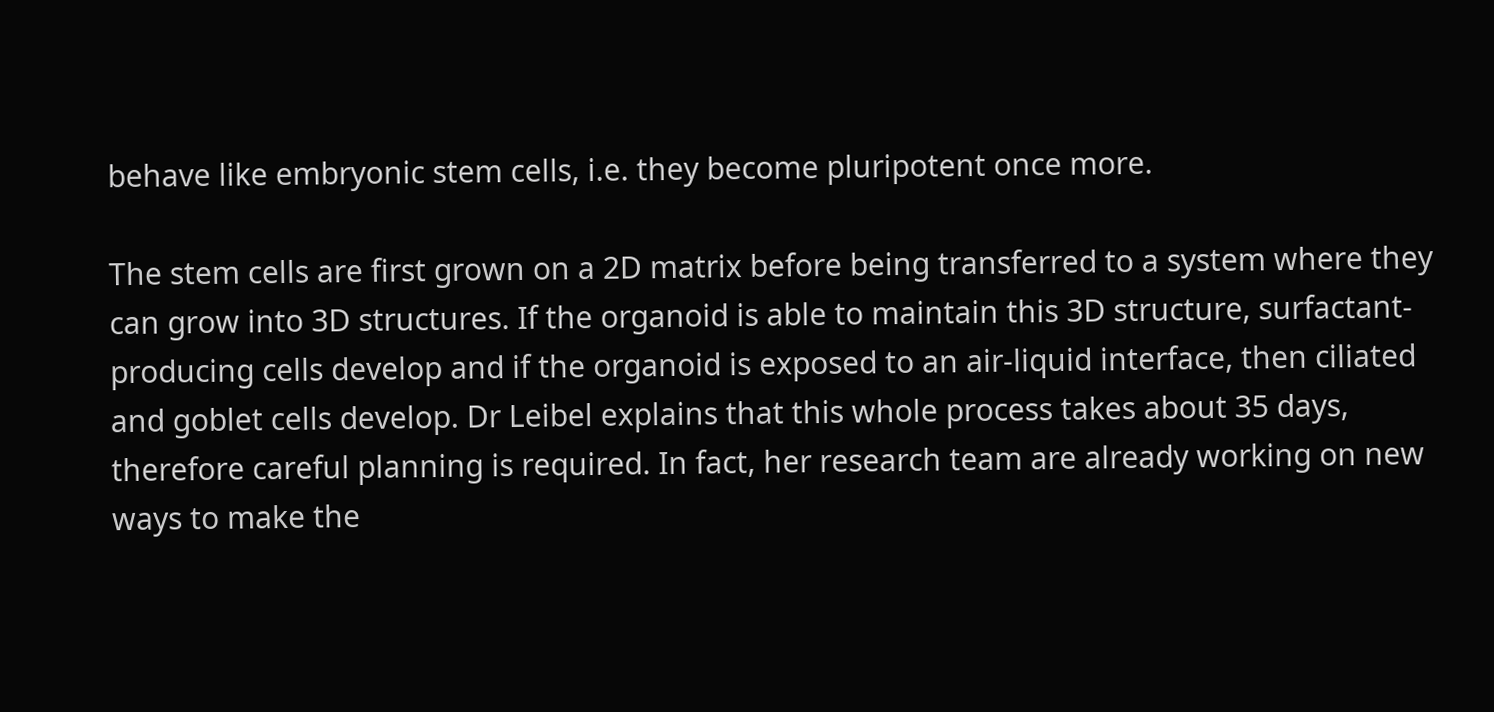behave like embryonic stem cells, i.e. they become pluripotent once more.

The stem cells are first grown on a 2D matrix before being transferred to a system where they can grow into 3D structures. If the organoid is able to maintain this 3D structure, surfactant-producing cells develop and if the organoid is exposed to an air-liquid interface, then ciliated and goblet cells develop. Dr Leibel explains that this whole process takes about 35 days, therefore careful planning is required. In fact, her research team are already working on new ways to make the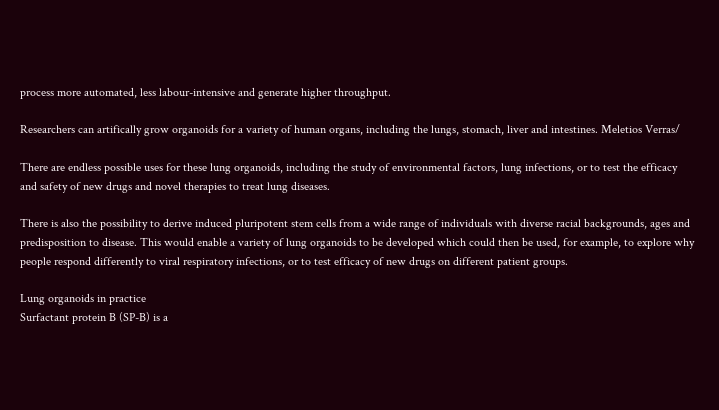process more automated, less labour-intensive and generate higher throughput.

Researchers can artifically grow organoids for a variety of human organs, including the lungs, stomach, liver and intestines. Meletios Verras/

There are endless possible uses for these lung organoids, including the study of environmental factors, lung infections, or to test the efficacy and safety of new drugs and novel therapies to treat lung diseases.

There is also the possibility to derive induced pluripotent stem cells from a wide range of individuals with diverse racial backgrounds, ages and predisposition to disease. This would enable a variety of lung organoids to be developed which could then be used, for example, to explore why people respond differently to viral respiratory infections, or to test efficacy of new drugs on different patient groups.

Lung organoids in practice
Surfactant protein B (SP-B) is a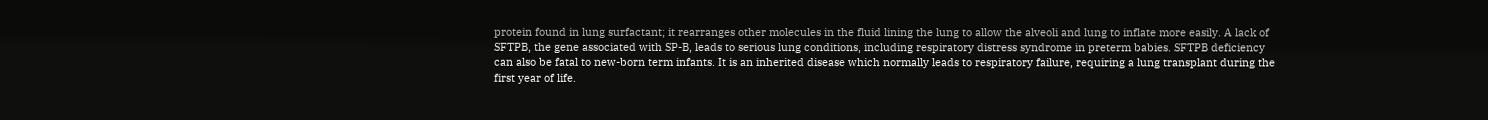protein found in lung surfactant; it rearranges other molecules in the fluid lining the lung to allow the alveoli and lung to inflate more easily. A lack of SFTPB, the gene associated with SP-B, leads to serious lung conditions, including respiratory distress syndrome in preterm babies. SFTPB deficiency can also be fatal to new-born term infants. It is an inherited disease which normally leads to respiratory failure, requiring a lung transplant during the first year of life.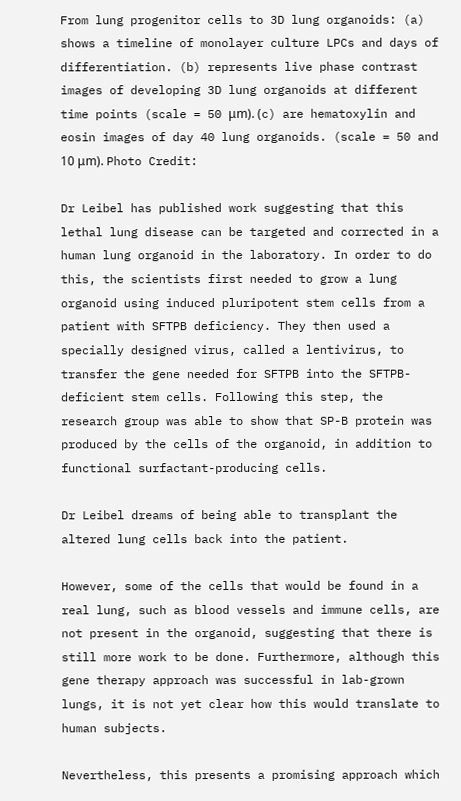From lung progenitor cells to 3D lung organoids: (a) shows a timeline of monolayer culture LPCs and days of differentiation. (b) represents live phase contrast images of developing 3D lung organoids at different time points (scale = 50 μm). (c) are hematoxylin and eosin images of day 40 lung organoids. (scale = 50 and 10 μm). Photo Credit:

Dr Leibel has published work suggesting that this lethal lung disease can be targeted and corrected in a human lung organoid in the laboratory. In order to do this, the scientists first needed to grow a lung organoid using induced pluripotent stem cells from a patient with SFTPB deficiency. They then used a specially designed virus, called a lentivirus, to transfer the gene needed for SFTPB into the SFTPB-deficient stem cells. Following this step, the research group was able to show that SP-B protein was produced by the cells of the organoid, in addition to functional surfactant-producing cells.

Dr Leibel dreams of being able to transplant the altered lung cells back into the patient.

However, some of the cells that would be found in a real lung, such as blood vessels and immune cells, are not present in the organoid, suggesting that there is still more work to be done. Furthermore, although this gene therapy approach was successful in lab-grown lungs, it is not yet clear how this would translate to human subjects.

Nevertheless, this presents a promising approach which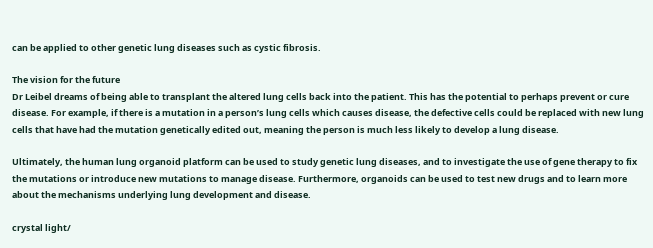can be applied to other genetic lung diseases such as cystic fibrosis.

The vision for the future
Dr Leibel dreams of being able to transplant the altered lung cells back into the patient. This has the potential to perhaps prevent or cure disease. For example, if there is a mutation in a person’s lung cells which causes disease, the defective cells could be replaced with new lung cells that have had the mutation genetically edited out, meaning the person is much less likely to develop a lung disease.

Ultimately, the human lung organoid platform can be used to study genetic lung diseases, and to investigate the use of gene therapy to fix the mutations or introduce new mutations to manage disease. Furthermore, organoids can be used to test new drugs and to learn more about the mechanisms underlying lung development and disease.

crystal light/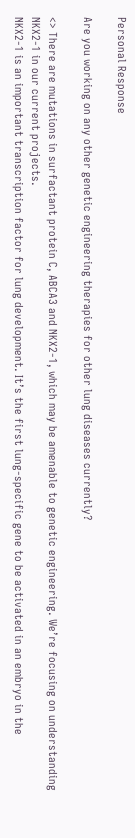Personal Response

Are you working on any other genetic engineering therapies for other lung diseases currently?

<> There are mutations in surfactant protein C, ABCA3 and NKX2-1, which may be amenable to genetic engineering. We’re focusing on understanding NKX2-1 in our current projects.
NKX2-1 is an important transcription factor for lung development. It’s the first lung-specific gene to be activated in an embryo in the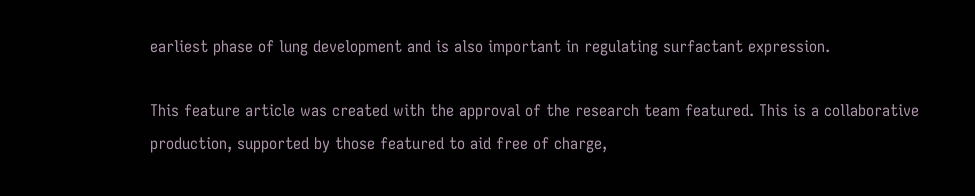earliest phase of lung development and is also important in regulating surfactant expression.

This feature article was created with the approval of the research team featured. This is a collaborative production, supported by those featured to aid free of charge,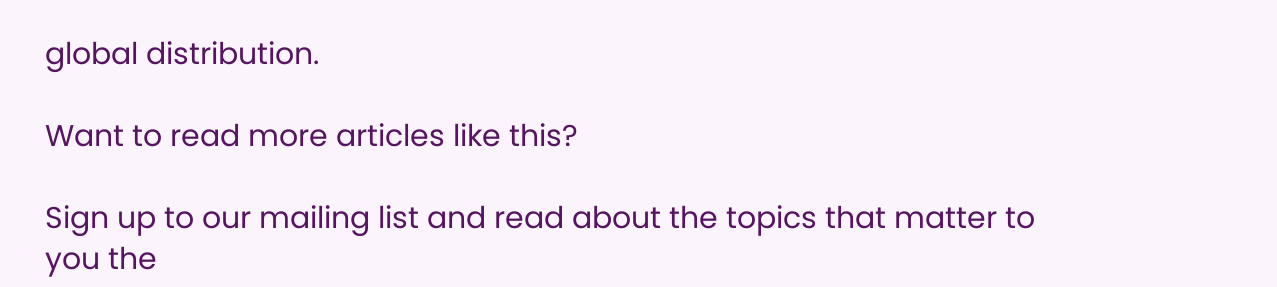global distribution.

Want to read more articles like this?

Sign up to our mailing list and read about the topics that matter to you the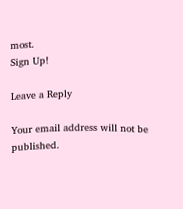most.
Sign Up!

Leave a Reply

Your email address will not be published.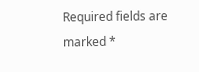Required fields are marked *